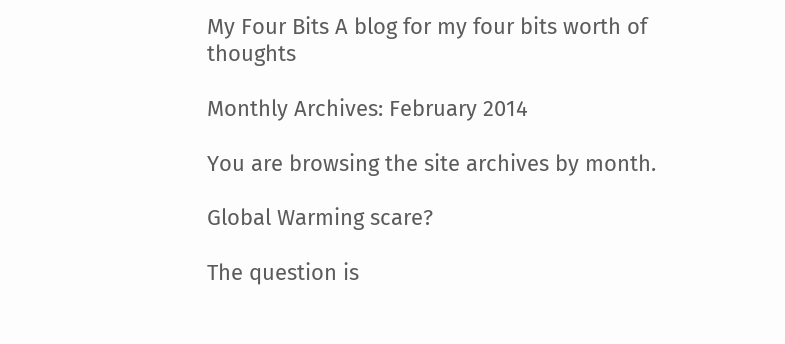My Four Bits A blog for my four bits worth of thoughts

Monthly Archives: February 2014

You are browsing the site archives by month.

Global Warming scare?

The question is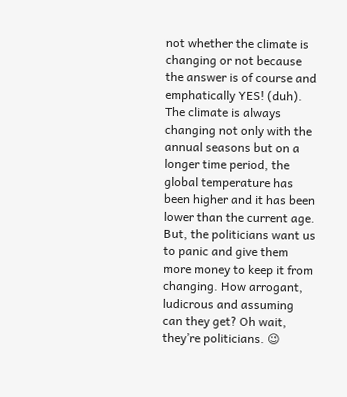not whether the climate is changing or not because the answer is of course and emphatically YES! (duh). The climate is always changing not only with the annual seasons but on a longer time period, the global temperature has been higher and it has been lower than the current age. But, the politicians want us to panic and give them more money to keep it from changing. How arrogant, ludicrous and assuming can they get? Oh wait, they’re politicians. 😉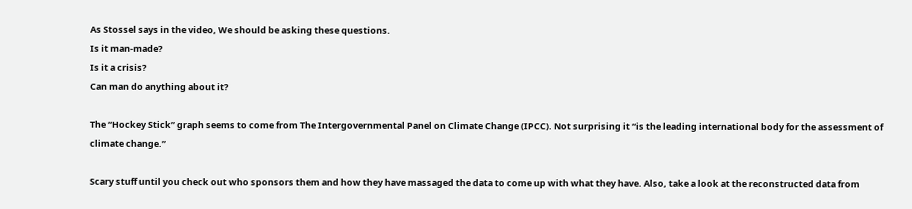As Stossel says in the video, We should be asking these questions.
Is it man-made?
Is it a crisis?
Can man do anything about it?

The “Hockey Stick” graph seems to come from The Intergovernmental Panel on Climate Change (IPCC). Not surprising it “is the leading international body for the assessment of climate change.”

Scary stuff until you check out who sponsors them and how they have massaged the data to come up with what they have. Also, take a look at the reconstructed data from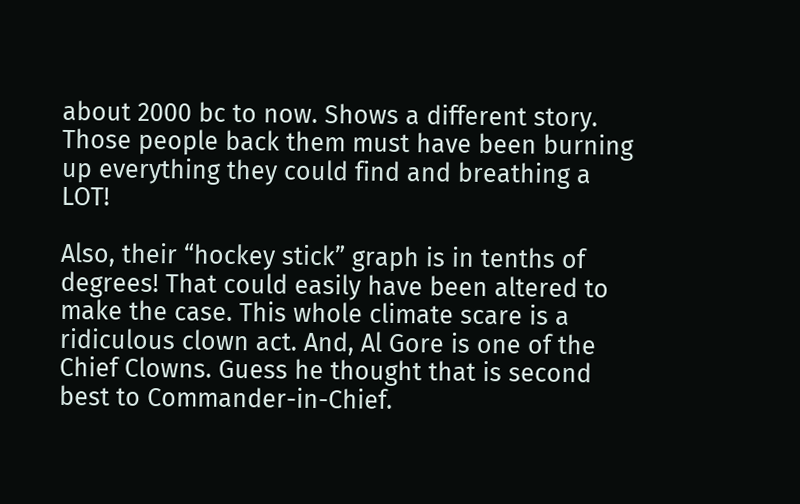about 2000 bc to now. Shows a different story. Those people back them must have been burning up everything they could find and breathing a LOT!

Also, their “hockey stick” graph is in tenths of degrees! That could easily have been altered to make the case. This whole climate scare is a ridiculous clown act. And, Al Gore is one of the Chief Clowns. Guess he thought that is second best to Commander-in-Chief.